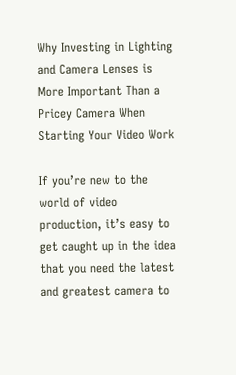Why Investing in Lighting and Camera Lenses is More Important Than a Pricey Camera When Starting Your Video Work

If you’re new to the world of video production, it’s easy to get caught up in the idea that you need the latest and greatest camera to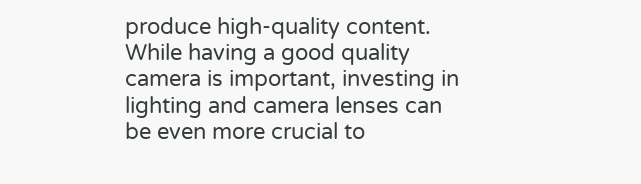produce high-quality content. While having a good quality camera is important, investing in lighting and camera lenses can be even more crucial to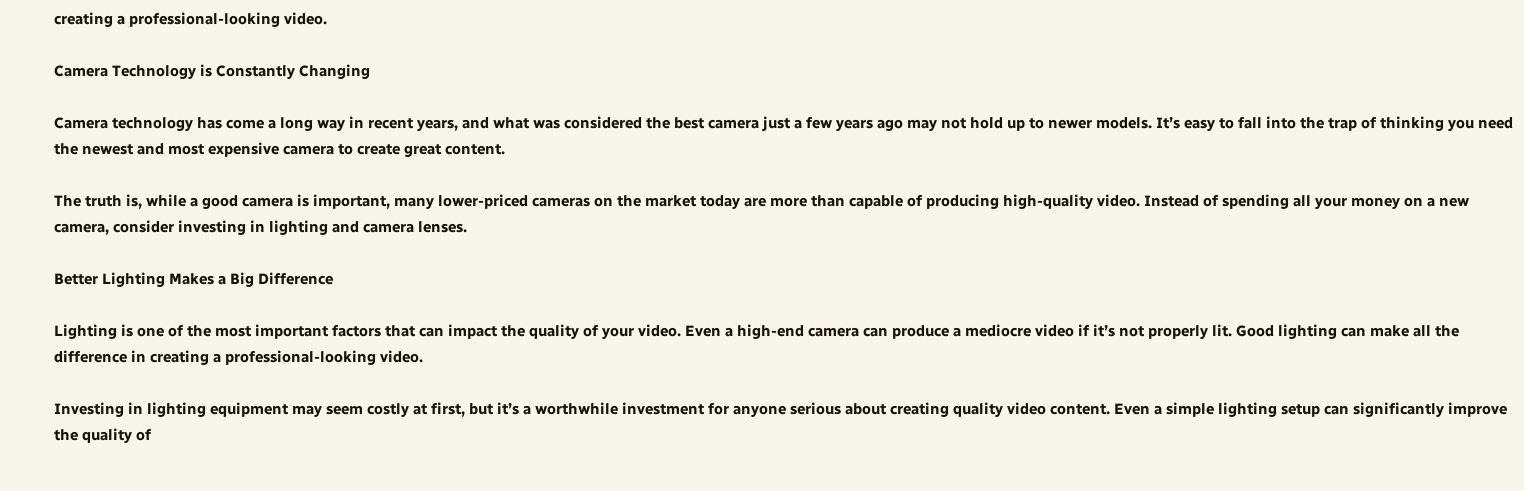creating a professional-looking video.

Camera Technology is Constantly Changing

Camera technology has come a long way in recent years, and what was considered the best camera just a few years ago may not hold up to newer models. It’s easy to fall into the trap of thinking you need the newest and most expensive camera to create great content.

The truth is, while a good camera is important, many lower-priced cameras on the market today are more than capable of producing high-quality video. Instead of spending all your money on a new camera, consider investing in lighting and camera lenses.

Better Lighting Makes a Big Difference

Lighting is one of the most important factors that can impact the quality of your video. Even a high-end camera can produce a mediocre video if it’s not properly lit. Good lighting can make all the difference in creating a professional-looking video.

Investing in lighting equipment may seem costly at first, but it’s a worthwhile investment for anyone serious about creating quality video content. Even a simple lighting setup can significantly improve the quality of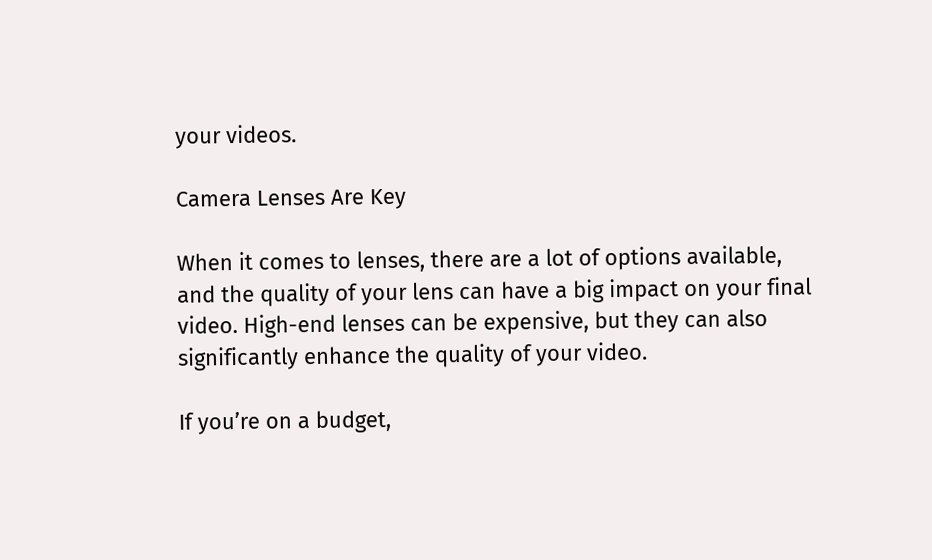your videos.

Camera Lenses Are Key

When it comes to lenses, there are a lot of options available, and the quality of your lens can have a big impact on your final video. High-end lenses can be expensive, but they can also significantly enhance the quality of your video.

If you’re on a budget,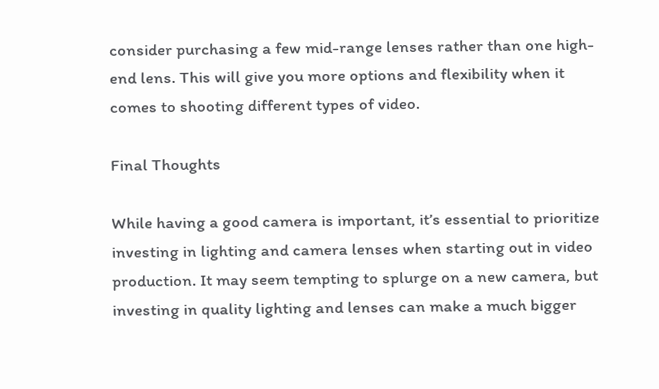consider purchasing a few mid-range lenses rather than one high-end lens. This will give you more options and flexibility when it comes to shooting different types of video.

Final Thoughts

While having a good camera is important, it’s essential to prioritize investing in lighting and camera lenses when starting out in video production. It may seem tempting to splurge on a new camera, but investing in quality lighting and lenses can make a much bigger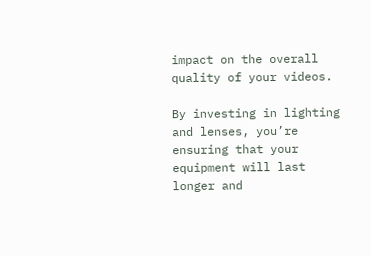impact on the overall quality of your videos.

By investing in lighting and lenses, you’re ensuring that your equipment will last longer and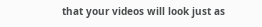that your videos will look just as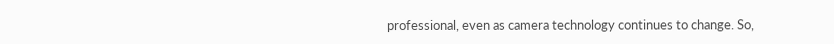professional, even as camera technology continues to change. So,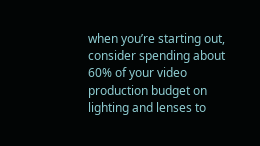when you’re starting out, consider spending about 60% of your video production budget on lighting and lenses to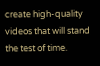create high-quality videos that will stand the test of time.